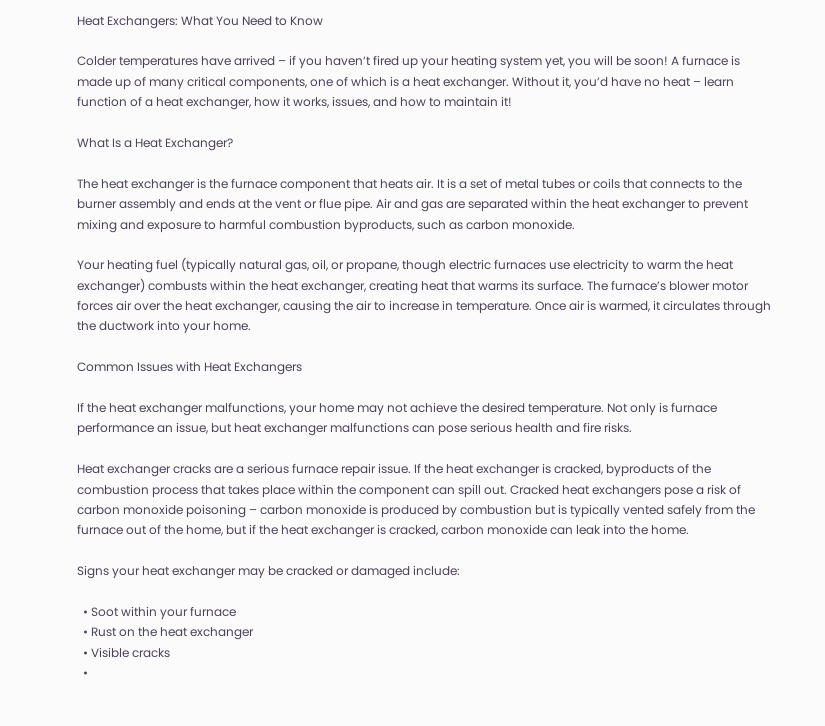Heat Exchangers: What You Need to Know

Colder temperatures have arrived – if you haven’t fired up your heating system yet, you will be soon! A furnace is made up of many critical components, one of which is a heat exchanger. Without it, you’d have no heat – learn function of a heat exchanger, how it works, issues, and how to maintain it!

What Is a Heat Exchanger?

The heat exchanger is the furnace component that heats air. It is a set of metal tubes or coils that connects to the burner assembly and ends at the vent or flue pipe. Air and gas are separated within the heat exchanger to prevent mixing and exposure to harmful combustion byproducts, such as carbon monoxide.

Your heating fuel (typically natural gas, oil, or propane, though electric furnaces use electricity to warm the heat exchanger) combusts within the heat exchanger, creating heat that warms its surface. The furnace’s blower motor forces air over the heat exchanger, causing the air to increase in temperature. Once air is warmed, it circulates through the ductwork into your home.

Common Issues with Heat Exchangers

If the heat exchanger malfunctions, your home may not achieve the desired temperature. Not only is furnace performance an issue, but heat exchanger malfunctions can pose serious health and fire risks.

Heat exchanger cracks are a serious furnace repair issue. If the heat exchanger is cracked, byproducts of the combustion process that takes place within the component can spill out. Cracked heat exchangers pose a risk of carbon monoxide poisoning – carbon monoxide is produced by combustion but is typically vented safely from the furnace out of the home, but if the heat exchanger is cracked, carbon monoxide can leak into the home.

Signs your heat exchanger may be cracked or damaged include:

  • Soot within your furnace
  • Rust on the heat exchanger
  • Visible cracks
  •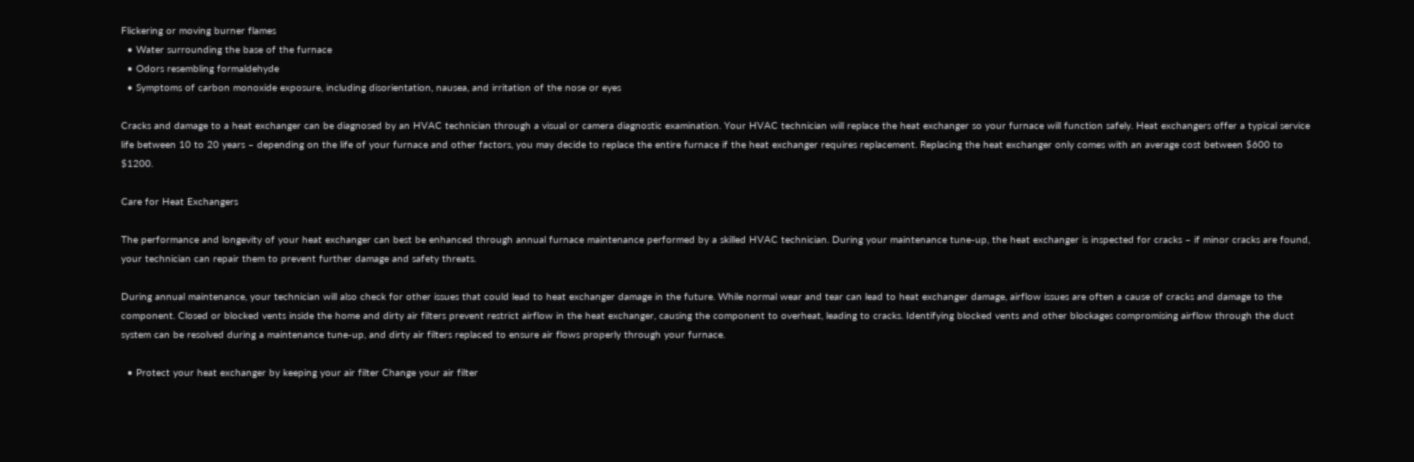Flickering or moving burner flames
  • Water surrounding the base of the furnace
  • Odors resembling formaldehyde
  • Symptoms of carbon monoxide exposure, including disorientation, nausea, and irritation of the nose or eyes

Cracks and damage to a heat exchanger can be diagnosed by an HVAC technician through a visual or camera diagnostic examination. Your HVAC technician will replace the heat exchanger so your furnace will function safely. Heat exchangers offer a typical service life between 10 to 20 years – depending on the life of your furnace and other factors, you may decide to replace the entire furnace if the heat exchanger requires replacement. Replacing the heat exchanger only comes with an average cost between $600 to $1200.

Care for Heat Exchangers

The performance and longevity of your heat exchanger can best be enhanced through annual furnace maintenance performed by a skilled HVAC technician. During your maintenance tune-up, the heat exchanger is inspected for cracks – if minor cracks are found, your technician can repair them to prevent further damage and safety threats.

During annual maintenance, your technician will also check for other issues that could lead to heat exchanger damage in the future. While normal wear and tear can lead to heat exchanger damage, airflow issues are often a cause of cracks and damage to the component. Closed or blocked vents inside the home and dirty air filters prevent restrict airflow in the heat exchanger, causing the component to overheat, leading to cracks. Identifying blocked vents and other blockages compromising airflow through the duct system can be resolved during a maintenance tune-up, and dirty air filters replaced to ensure air flows properly through your furnace.

  • Protect your heat exchanger by keeping your air filter Change your air filter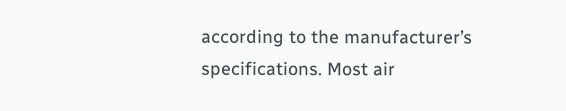according to the manufacturer’s specifications. Most air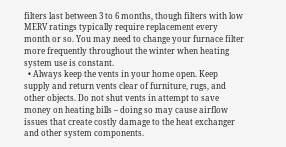filters last between 3 to 6 months, though filters with low MERV ratings typically require replacement every month or so. You may need to change your furnace filter more frequently throughout the winter when heating system use is constant.
  • Always keep the vents in your home open. Keep supply and return vents clear of furniture, rugs, and other objects. Do not shut vents in attempt to save money on heating bills – doing so may cause airflow issues that create costly damage to the heat exchanger and other system components.